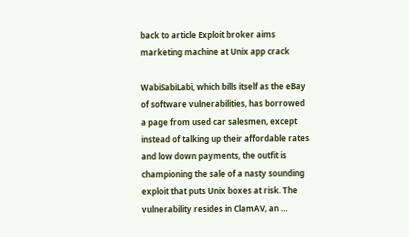back to article Exploit broker aims marketing machine at Unix app crack

WabiSabiLabi, which bills itself as the eBay of software vulnerabilities, has borrowed a page from used car salesmen, except instead of talking up their affordable rates and low down payments, the outfit is championing the sale of a nasty sounding exploit that puts Unix boxes at risk. The vulnerability resides in ClamAV, an …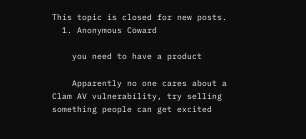This topic is closed for new posts.
  1. Anonymous Coward

    you need to have a product

    Apparently no one cares about a Clam AV vulnerability, try selling something people can get excited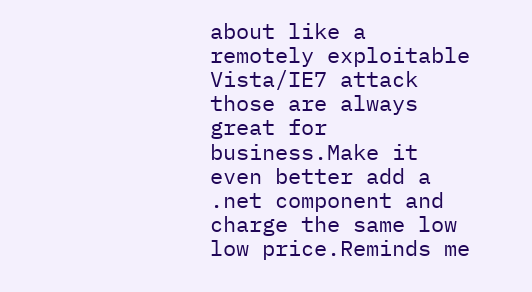about like a remotely exploitable Vista/IE7 attack those are always great for business.Make it even better add a .net component and charge the same low low price.Reminds me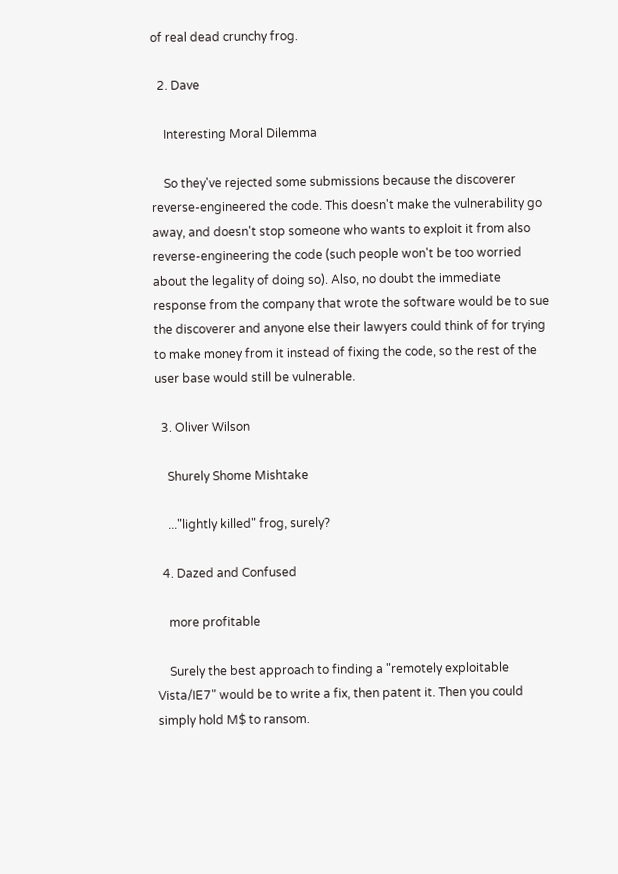of real dead crunchy frog.

  2. Dave

    Interesting Moral Dilemma

    So they've rejected some submissions because the discoverer reverse-engineered the code. This doesn't make the vulnerability go away, and doesn't stop someone who wants to exploit it from also reverse-engineering the code (such people won't be too worried about the legality of doing so). Also, no doubt the immediate response from the company that wrote the software would be to sue the discoverer and anyone else their lawyers could think of for trying to make money from it instead of fixing the code, so the rest of the user base would still be vulnerable.

  3. Oliver Wilson

    Shurely Shome Mishtake

    ..."lightly killed" frog, surely?

  4. Dazed and Confused

    more profitable

    Surely the best approach to finding a "remotely exploitable Vista/IE7" would be to write a fix, then patent it. Then you could simply hold M$ to ransom.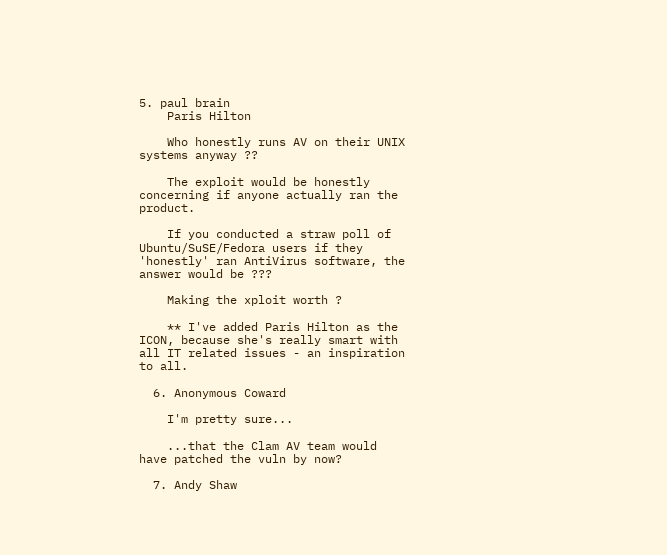5. paul brain
    Paris Hilton

    Who honestly runs AV on their UNIX systems anyway ??

    The exploit would be honestly concerning if anyone actually ran the product.

    If you conducted a straw poll of Ubuntu/SuSE/Fedora users if they 'honestly' ran AntiVirus software, the answer would be ???

    Making the xploit worth ?

    ** I've added Paris Hilton as the ICON, because she's really smart with all IT related issues - an inspiration to all.

  6. Anonymous Coward

    I'm pretty sure...

    ...that the Clam AV team would have patched the vuln by now?

  7. Andy Shaw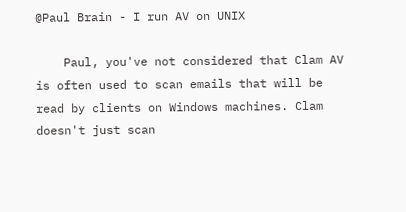@Paul Brain - I run AV on UNIX

    Paul, you've not considered that Clam AV is often used to scan emails that will be read by clients on Windows machines. Clam doesn't just scan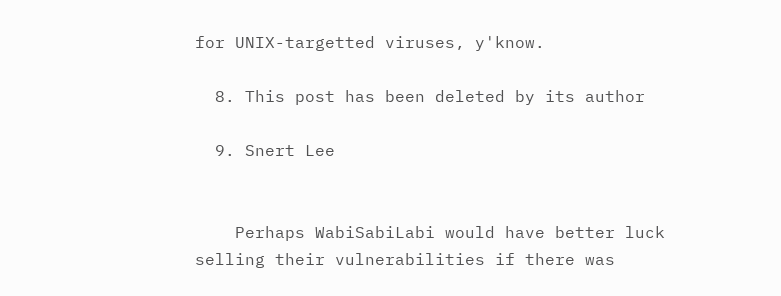for UNIX-targetted viruses, y'know.

  8. This post has been deleted by its author

  9. Snert Lee


    Perhaps WabiSabiLabi would have better luck selling their vulnerabilities if there was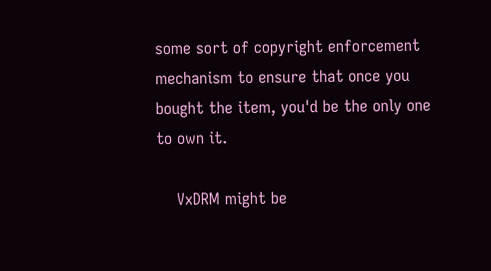some sort of copyright enforcement mechanism to ensure that once you bought the item, you'd be the only one to own it.

    VxDRM might be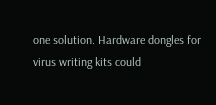one solution. Hardware dongles for virus writing kits could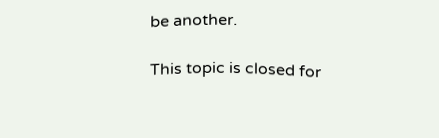be another.

This topic is closed for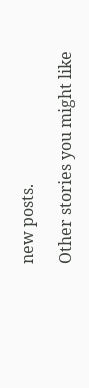new posts.

Other stories you might like